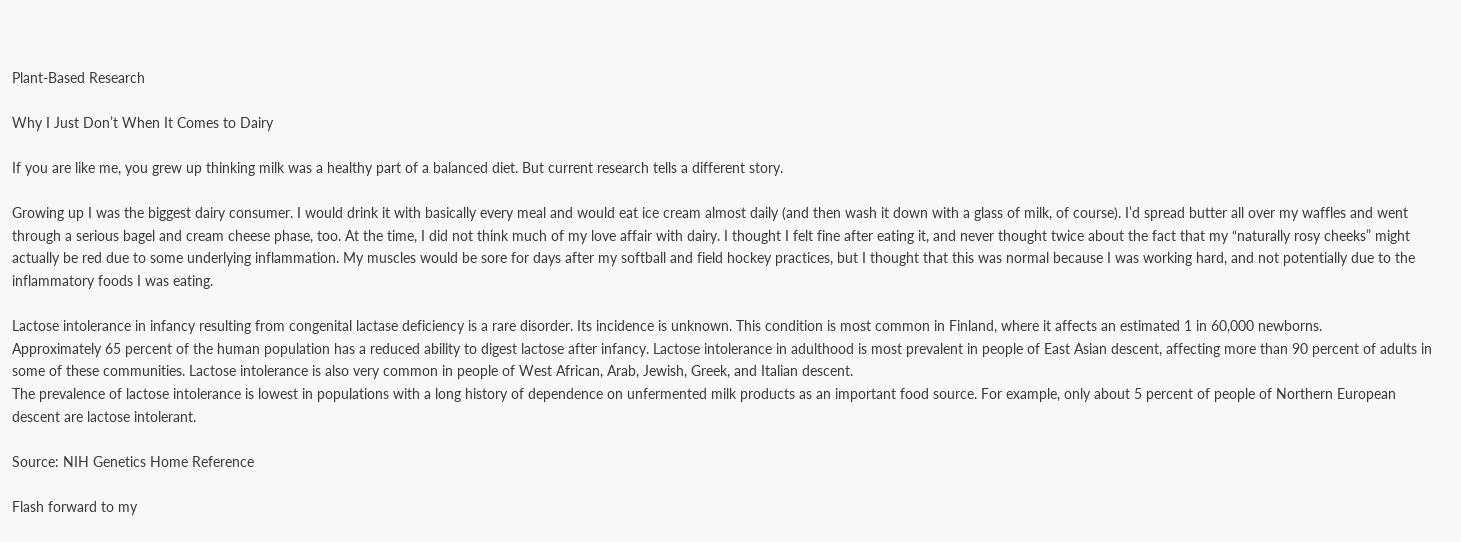Plant-Based Research

Why I Just Don’t When It Comes to Dairy

If you are like me, you grew up thinking milk was a healthy part of a balanced diet. But current research tells a different story.

Growing up I was the biggest dairy consumer. I would drink it with basically every meal and would eat ice cream almost daily (and then wash it down with a glass of milk, of course). I’d spread butter all over my waffles and went through a serious bagel and cream cheese phase, too. At the time, I did not think much of my love affair with dairy. I thought I felt fine after eating it, and never thought twice about the fact that my “naturally rosy cheeks” might actually be red due to some underlying inflammation. My muscles would be sore for days after my softball and field hockey practices, but I thought that this was normal because I was working hard, and not potentially due to the inflammatory foods I was eating.

Lactose intolerance in infancy resulting from congenital lactase deficiency is a rare disorder. Its incidence is unknown. This condition is most common in Finland, where it affects an estimated 1 in 60,000 newborns.
Approximately 65 percent of the human population has a reduced ability to digest lactose after infancy. Lactose intolerance in adulthood is most prevalent in people of East Asian descent, affecting more than 90 percent of adults in some of these communities. Lactose intolerance is also very common in people of West African, Arab, Jewish, Greek, and Italian descent.
The prevalence of lactose intolerance is lowest in populations with a long history of dependence on unfermented milk products as an important food source. For example, only about 5 percent of people of Northern European descent are lactose intolerant.

Source: NIH Genetics Home Reference

Flash forward to my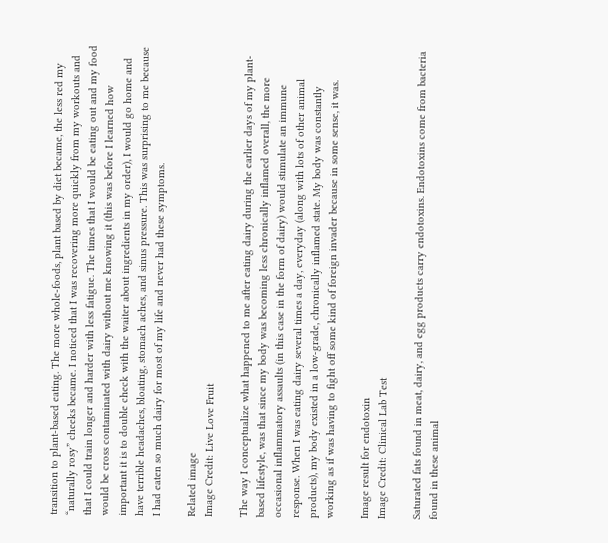transition to plant-based eating. The more whole-foods, plant based by diet became, the less red my “naturally rosy” cheeks became. I noticed that I was recovering more quickly from my workouts and that I could train longer and harder with less fatigue. The times that I would be eating out and my food would be cross contaminated with dairy without me knowing it (this was before I learned how important it is to double check with the waiter about ingredients in my order), I would go home and have terrible headaches, bloating, stomach aches, and sinus pressure. This was surprising to me because I had eaten so much dairy for most of my life and never had these symptoms.

Related image
Image Credit: Live Love Fruit

The way I conceptualize what happened to me after eating dairy during the earlier days of my plant-based lifestyle, was that since my body was becoming less chronically inflamed overall, the more occasional inflammatory assaults (in this case in the form of dairy) would stimulate an immune response. When I was eating dairy several times a day, everyday (along with lots of other animal products), my body existed in a low-grade, chronically inflamed state. My body was constantly working as if was having to fight off some kind of foreign invader because in some sense, it was.

Image result for endotoxin
Image Credit: Clinical Lab Test

Saturated fats found in meat, dairy, and egg products carry endotoxins. Endotoxins come from bacteria found in these animal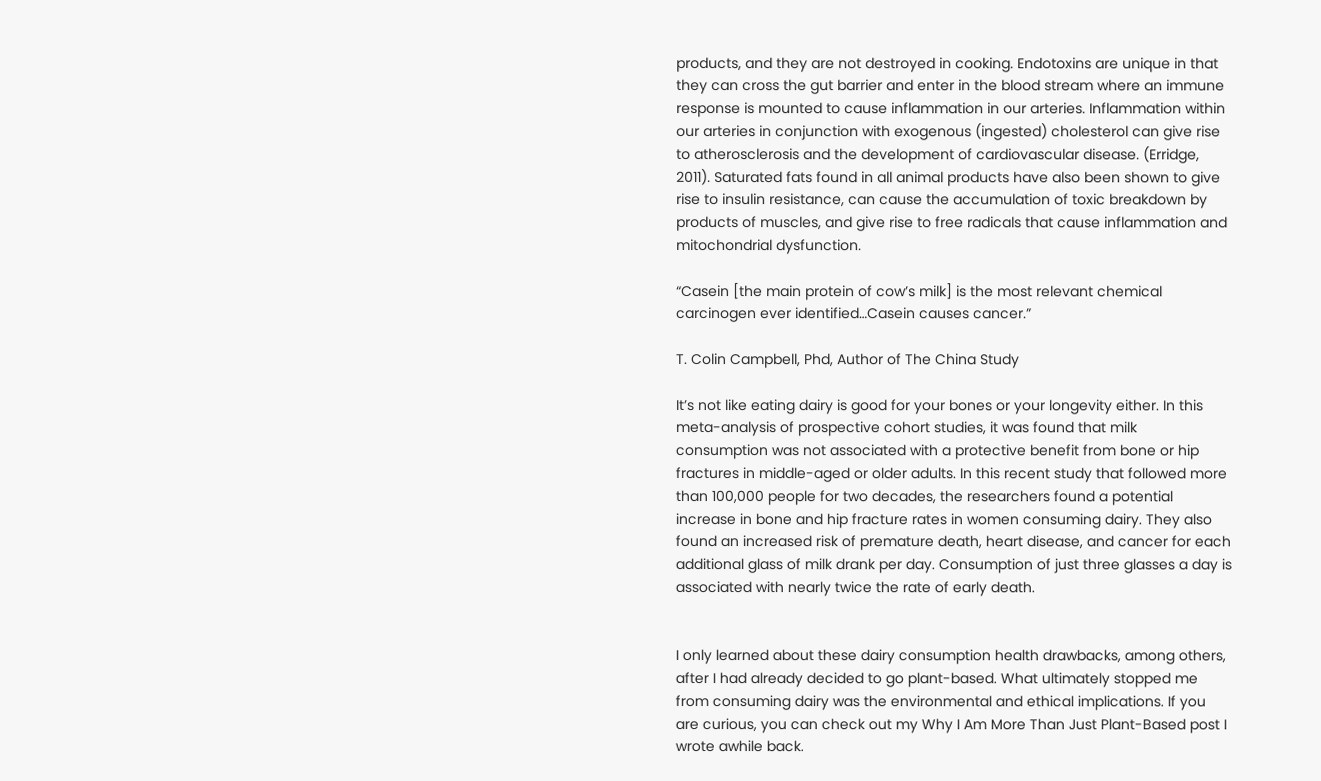products, and they are not destroyed in cooking. Endotoxins are unique in that they can cross the gut barrier and enter in the blood stream where an immune response is mounted to cause inflammation in our arteries. Inflammation within our arteries in conjunction with exogenous (ingested) cholesterol can give rise to atherosclerosis and the development of cardiovascular disease. (Erridge, 2011). Saturated fats found in all animal products have also been shown to give rise to insulin resistance, can cause the accumulation of toxic breakdown by products of muscles, and give rise to free radicals that cause inflammation and mitochondrial dysfunction.

“Casein [the main protein of cow’s milk] is the most relevant chemical carcinogen ever identified…Casein causes cancer.”

T. Colin Campbell, Phd, Author of The China Study

It’s not like eating dairy is good for your bones or your longevity either. In this meta-analysis of prospective cohort studies, it was found that milk consumption was not associated with a protective benefit from bone or hip fractures in middle-aged or older adults. In this recent study that followed more than 100,000 people for two decades, the researchers found a potential increase in bone and hip fracture rates in women consuming dairy. They also found an increased risk of premature death, heart disease, and cancer for each additional glass of milk drank per day. Consumption of just three glasses a day is associated with nearly twice the rate of early death.


I only learned about these dairy consumption health drawbacks, among others, after I had already decided to go plant-based. What ultimately stopped me from consuming dairy was the environmental and ethical implications. If you are curious, you can check out my Why I Am More Than Just Plant-Based post I wrote awhile back.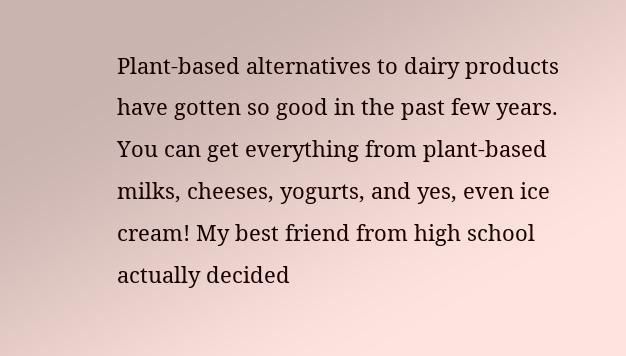Plant-based alternatives to dairy products have gotten so good in the past few years. You can get everything from plant-based milks, cheeses, yogurts, and yes, even ice cream! My best friend from high school actually decided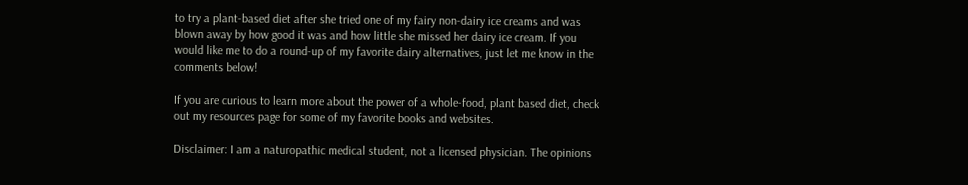to try a plant-based diet after she tried one of my fairy non-dairy ice creams and was blown away by how good it was and how little she missed her dairy ice cream. If you would like me to do a round-up of my favorite dairy alternatives, just let me know in the comments below!

If you are curious to learn more about the power of a whole-food, plant based diet, check out my resources page for some of my favorite books and websites.

Disclaimer: I am a naturopathic medical student, not a licensed physician. The opinions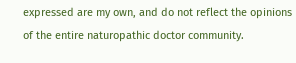expressed are my own, and do not reflect the opinions of the entire naturopathic doctor community.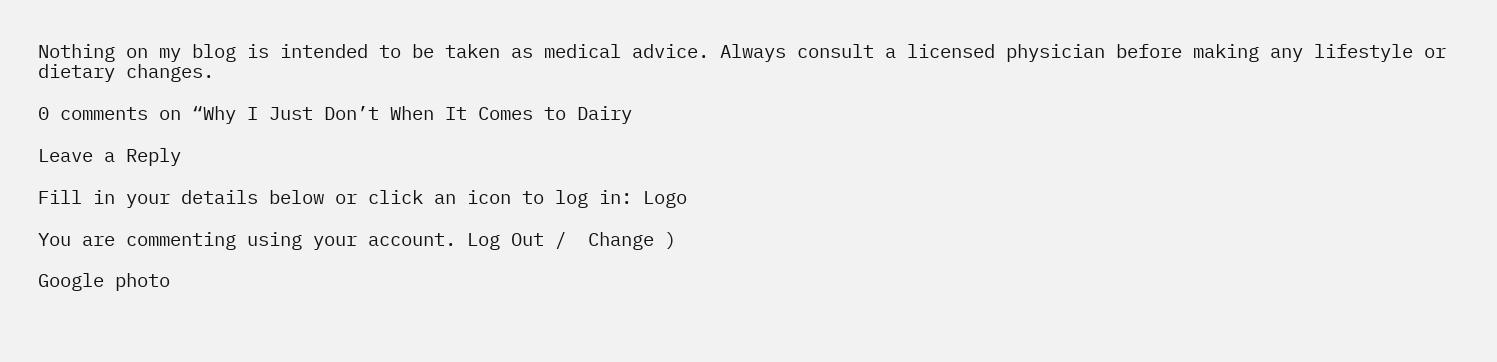Nothing on my blog is intended to be taken as medical advice. Always consult a licensed physician before making any lifestyle or dietary changes.

0 comments on “Why I Just Don’t When It Comes to Dairy

Leave a Reply

Fill in your details below or click an icon to log in: Logo

You are commenting using your account. Log Out /  Change )

Google photo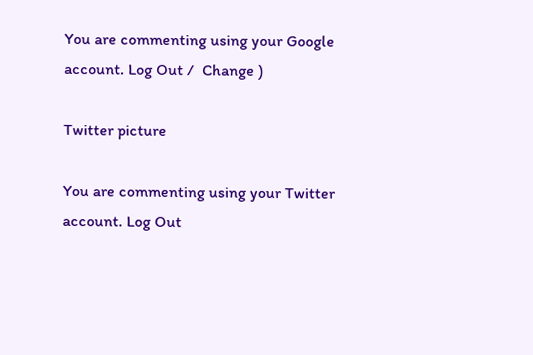You are commenting using your Google account. Log Out /  Change )

Twitter picture

You are commenting using your Twitter account. Log Out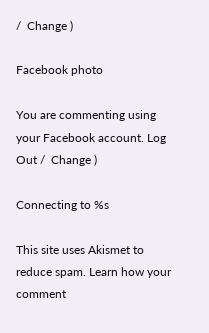/  Change )

Facebook photo

You are commenting using your Facebook account. Log Out /  Change )

Connecting to %s

This site uses Akismet to reduce spam. Learn how your comment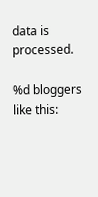data is processed.

%d bloggers like this: